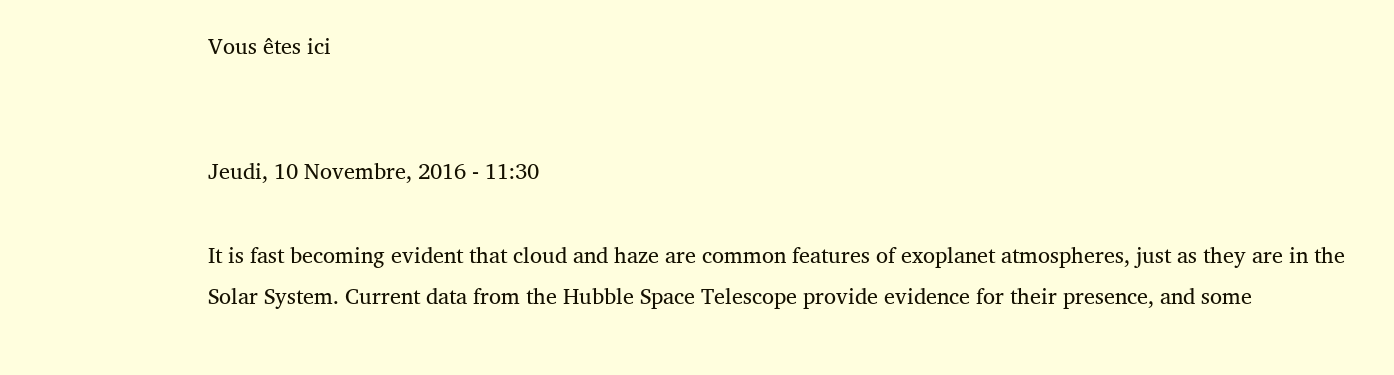Vous êtes ici


Jeudi, 10 Novembre, 2016 - 11:30

It is fast becoming evident that cloud and haze are common features of exoplanet atmospheres, just as they are in the Solar System. Current data from the Hubble Space Telescope provide evidence for their presence, and some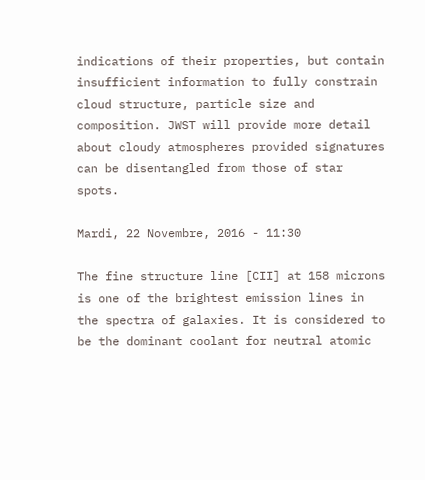indications of their properties, but contain insufficient information to fully constrain cloud structure, particle size and composition. JWST will provide more detail about cloudy atmospheres provided signatures can be disentangled from those of star spots.

Mardi, 22 Novembre, 2016 - 11:30

The fine structure line [CII] at 158 microns is one of the brightest emission lines in the spectra of galaxies. It is considered to be the dominant coolant for neutral atomic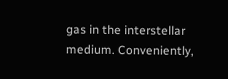gas in the interstellar medium. Conveniently,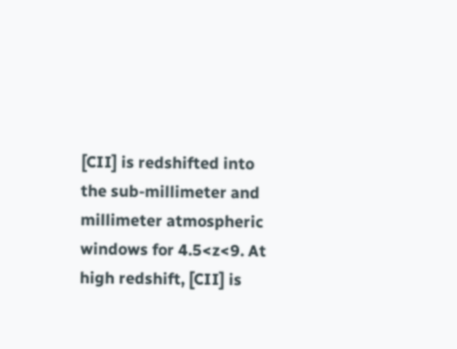[CII] is redshifted into the sub-millimeter and millimeter atmospheric windows for 4.5<z<9. At high redshift, [CII] is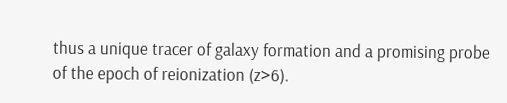thus a unique tracer of galaxy formation and a promising probe of the epoch of reionization (z>6).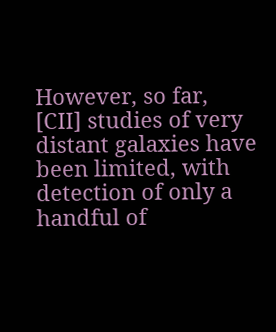However, so far, [CII] studies of very distant galaxies have been limited, with detection of only a handful of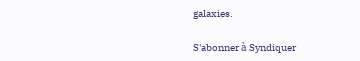galaxies.

S'abonner à Syndiquer